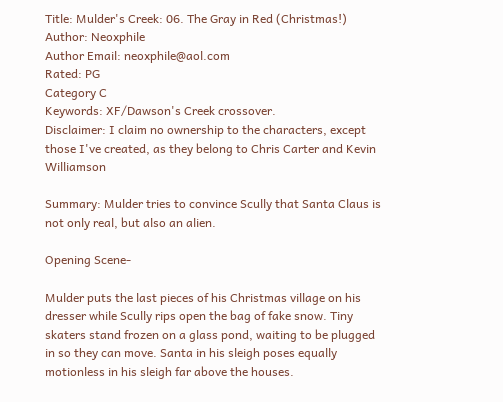Title: Mulder's Creek: 06. The Gray in Red (Christmas!)
Author: Neoxphile
Author Email: neoxphile@aol.com
Rated: PG
Category C
Keywords: XF/Dawson's Creek crossover.
Disclaimer: I claim no ownership to the characters, except those I've created, as they belong to Chris Carter and Kevin Williamson

Summary: Mulder tries to convince Scully that Santa Claus is not only real, but also an alien.

Opening Scene-

Mulder puts the last pieces of his Christmas village on his dresser while Scully rips open the bag of fake snow. Tiny skaters stand frozen on a glass pond, waiting to be plugged in so they can move. Santa in his sleigh poses equally motionless in his sleigh far above the houses.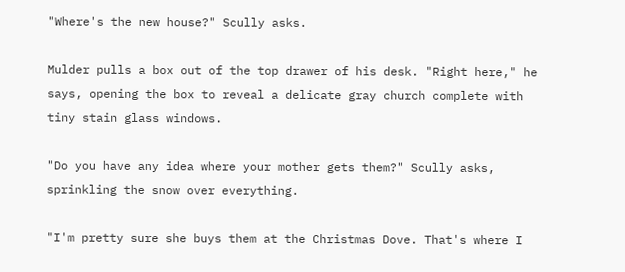"Where's the new house?" Scully asks.

Mulder pulls a box out of the top drawer of his desk. "Right here," he says, opening the box to reveal a delicate gray church complete with tiny stain glass windows.

"Do you have any idea where your mother gets them?" Scully asks, sprinkling the snow over everything.

"I'm pretty sure she buys them at the Christmas Dove. That's where I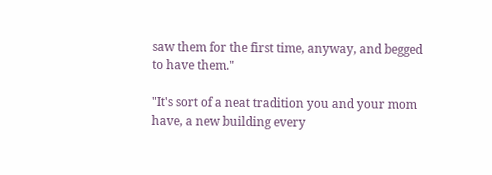saw them for the first time, anyway, and begged to have them."

"It's sort of a neat tradition you and your mom have, a new building every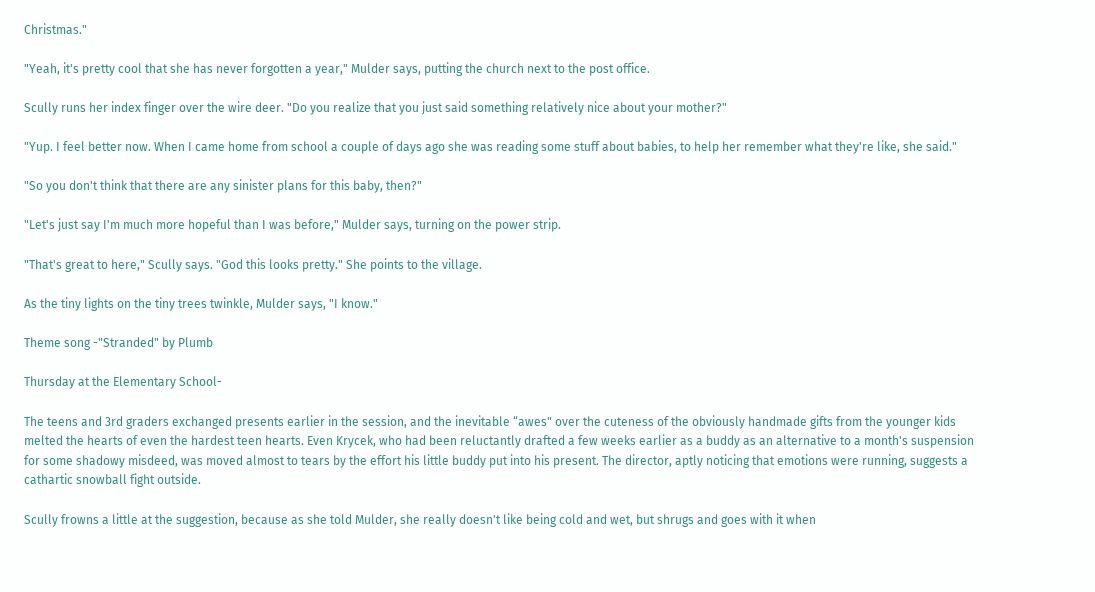Christmas."

"Yeah, it's pretty cool that she has never forgotten a year," Mulder says, putting the church next to the post office.

Scully runs her index finger over the wire deer. "Do you realize that you just said something relatively nice about your mother?"

"Yup. I feel better now. When I came home from school a couple of days ago she was reading some stuff about babies, to help her remember what they're like, she said."

"So you don't think that there are any sinister plans for this baby, then?"

"Let's just say I'm much more hopeful than I was before," Mulder says, turning on the power strip.

"That's great to here," Scully says. "God this looks pretty." She points to the village.

As the tiny lights on the tiny trees twinkle, Mulder says, "I know."

Theme song -"Stranded" by Plumb

Thursday at the Elementary School-

The teens and 3rd graders exchanged presents earlier in the session, and the inevitable “awes" over the cuteness of the obviously handmade gifts from the younger kids melted the hearts of even the hardest teen hearts. Even Krycek, who had been reluctantly drafted a few weeks earlier as a buddy as an alternative to a month's suspension for some shadowy misdeed, was moved almost to tears by the effort his little buddy put into his present. The director, aptly noticing that emotions were running, suggests a cathartic snowball fight outside.

Scully frowns a little at the suggestion, because as she told Mulder, she really doesn't like being cold and wet, but shrugs and goes with it when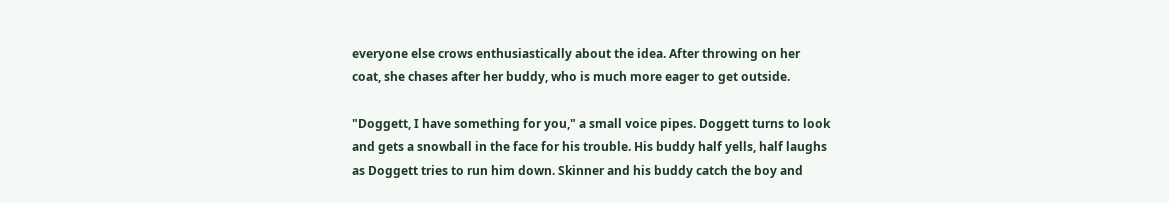everyone else crows enthusiastically about the idea. After throwing on her coat, she chases after her buddy, who is much more eager to get outside.

"Doggett, I have something for you," a small voice pipes. Doggett turns to look and gets a snowball in the face for his trouble. His buddy half yells, half laughs as Doggett tries to run him down. Skinner and his buddy catch the boy and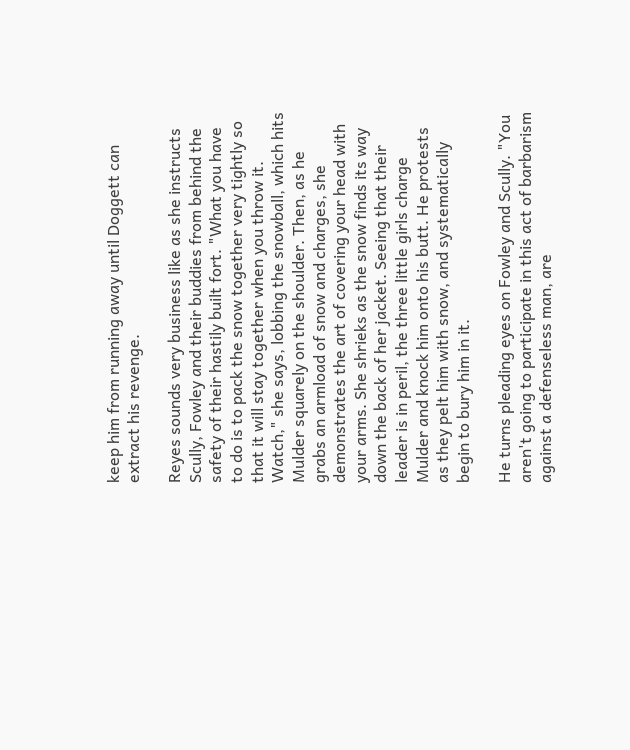keep him from running away until Doggett can extract his revenge.

Reyes sounds very business like as she instructs Scully, Fowley and their buddies from behind the safety of their hastily built fort. "What you have to do is to pack the snow together very tightly so that it will stay together when you throw it. Watch," she says, lobbing the snowball, which hits Mulder squarely on the shoulder. Then, as he grabs an armload of snow and charges, she demonstrates the art of covering your head with your arms. She shrieks as the snow finds its way down the back of her jacket. Seeing that their leader is in peril, the three little girls charge Mulder and knock him onto his butt. He protests as they pelt him with snow, and systematically begin to bury him in it.

He turns pleading eyes on Fowley and Scully. "You aren't going to participate in this act of barbarism against a defenseless man, are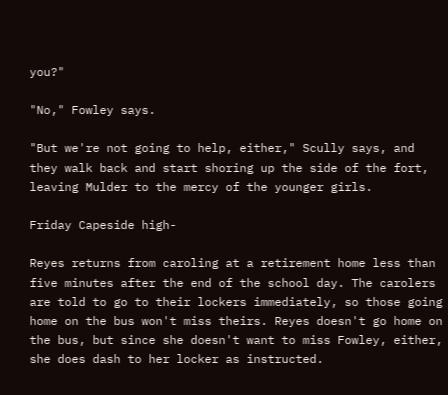you?"

"No," Fowley says.

"But we're not going to help, either," Scully says, and they walk back and start shoring up the side of the fort, leaving Mulder to the mercy of the younger girls.

Friday Capeside high-

Reyes returns from caroling at a retirement home less than five minutes after the end of the school day. The carolers are told to go to their lockers immediately, so those going home on the bus won't miss theirs. Reyes doesn't go home on the bus, but since she doesn't want to miss Fowley, either, she does dash to her locker as instructed.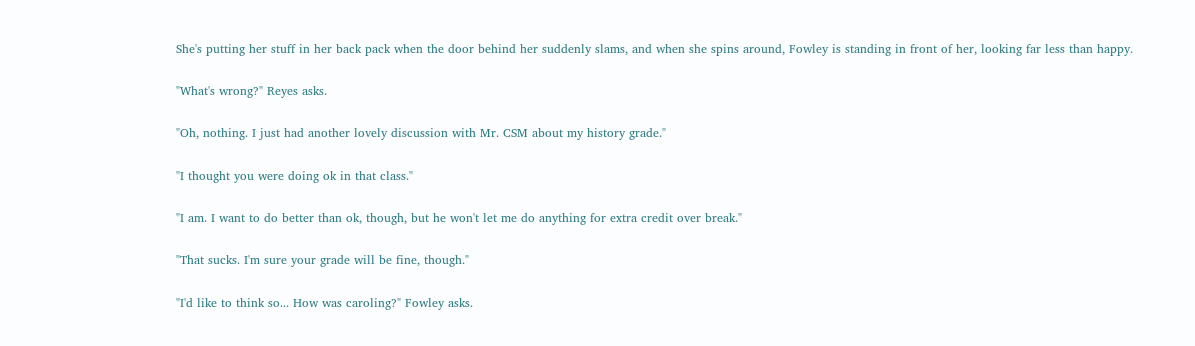She's putting her stuff in her back pack when the door behind her suddenly slams, and when she spins around, Fowley is standing in front of her, looking far less than happy.

"What's wrong?" Reyes asks.

"Oh, nothing. I just had another lovely discussion with Mr. CSM about my history grade."

"I thought you were doing ok in that class."

"I am. I want to do better than ok, though, but he won't let me do anything for extra credit over break."

"That sucks. I'm sure your grade will be fine, though."

"I'd like to think so... How was caroling?" Fowley asks.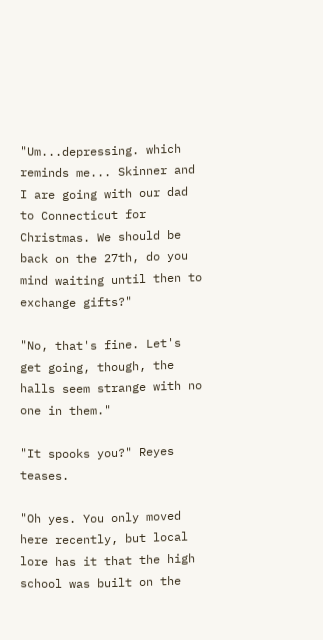"Um...depressing. which reminds me... Skinner and I are going with our dad to Connecticut for Christmas. We should be back on the 27th, do you mind waiting until then to exchange gifts?"

"No, that's fine. Let's get going, though, the halls seem strange with no one in them."

"It spooks you?" Reyes teases.

"Oh yes. You only moved here recently, but local lore has it that the high school was built on the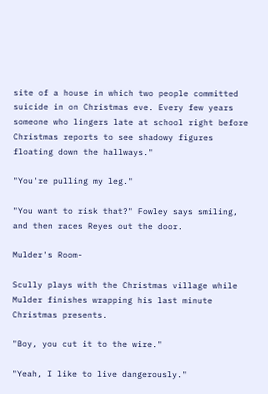site of a house in which two people committed suicide in on Christmas eve. Every few years someone who lingers late at school right before Christmas reports to see shadowy figures floating down the hallways."

"You're pulling my leg."

"You want to risk that?" Fowley says smiling, and then races Reyes out the door.

Mulder's Room-

Scully plays with the Christmas village while Mulder finishes wrapping his last minute Christmas presents.

"Boy, you cut it to the wire."

"Yeah, I like to live dangerously."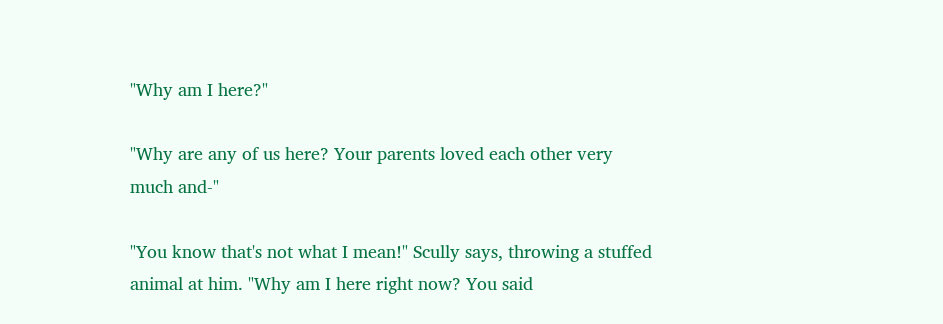"Why am I here?"

"Why are any of us here? Your parents loved each other very much and-"

"You know that's not what I mean!" Scully says, throwing a stuffed animal at him. "Why am I here right now? You said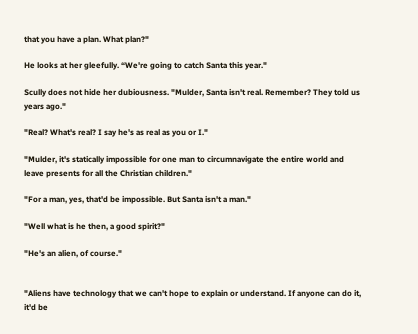that you have a plan. What plan?"

He looks at her gleefully. “We're going to catch Santa this year."

Scully does not hide her dubiousness. "Mulder, Santa isn't real. Remember? They told us years ago."

"Real? What's real? I say he's as real as you or I."

"Mulder, it's statically impossible for one man to circumnavigate the entire world and leave presents for all the Christian children."

"For a man, yes, that'd be impossible. But Santa isn't a man."

"Well what is he then, a good spirit?"

"He's an alien, of course."


"Aliens have technology that we can't hope to explain or understand. If anyone can do it, it'd be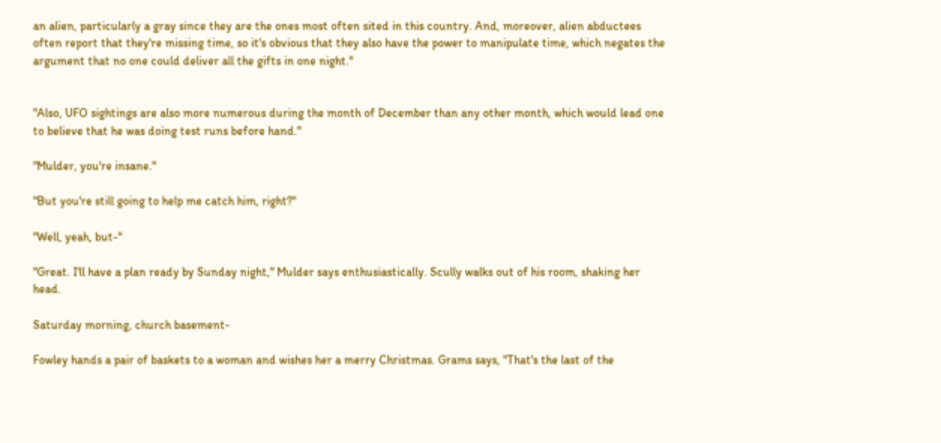an alien, particularly a gray since they are the ones most often sited in this country. And, moreover, alien abductees often report that they're missing time, so it's obvious that they also have the power to manipulate time, which negates the argument that no one could deliver all the gifts in one night."


"Also, UFO sightings are also more numerous during the month of December than any other month, which would lead one to believe that he was doing test runs before hand."

"Mulder, you're insane."

"But you're still going to help me catch him, right?"

"Well, yeah, but-"

"Great. I'll have a plan ready by Sunday night," Mulder says enthusiastically. Scully walks out of his room, shaking her head.

Saturday morning, church basement-

Fowley hands a pair of baskets to a woman and wishes her a merry Christmas. Grams says, "That's the last of the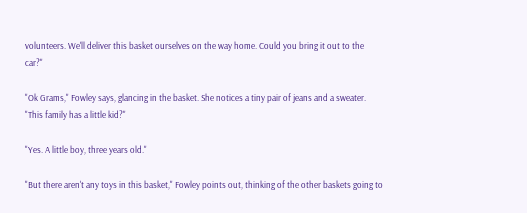volunteers. We'll deliver this basket ourselves on the way home. Could you bring it out to the car?"

"Ok Grams," Fowley says, glancing in the basket. She notices a tiny pair of jeans and a sweater. "This family has a little kid?"

"Yes. A little boy, three years old."

"But there aren't any toys in this basket," Fowley points out, thinking of the other baskets going to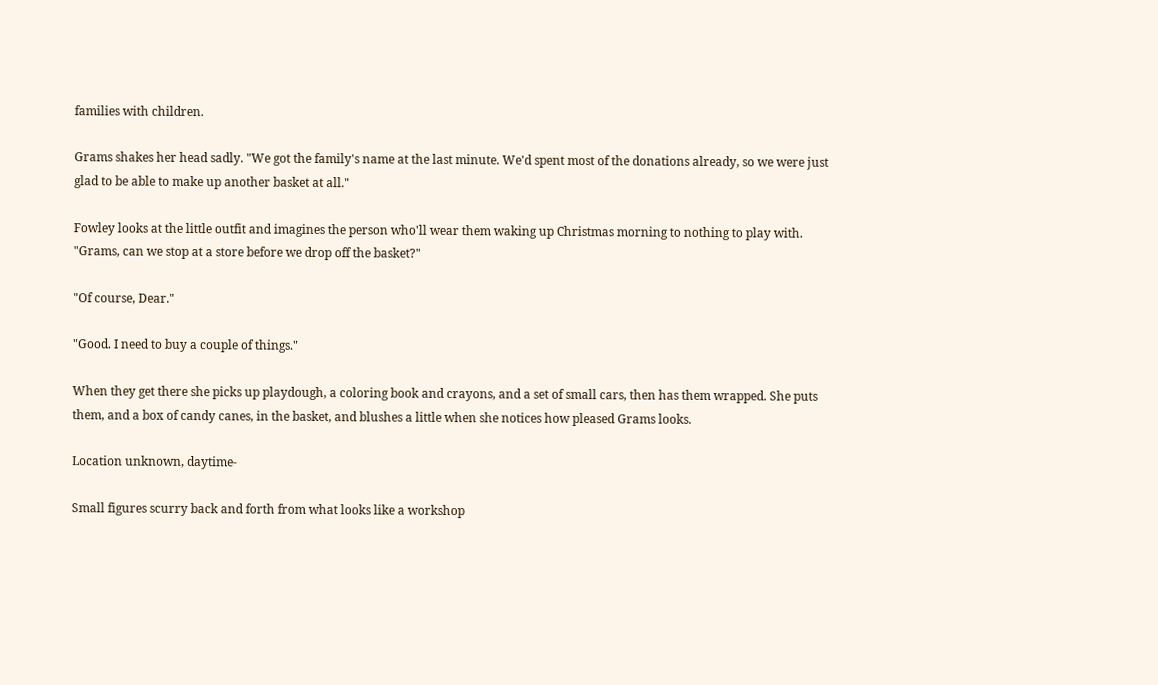families with children.

Grams shakes her head sadly. "We got the family's name at the last minute. We'd spent most of the donations already, so we were just glad to be able to make up another basket at all."

Fowley looks at the little outfit and imagines the person who'll wear them waking up Christmas morning to nothing to play with. "Grams, can we stop at a store before we drop off the basket?"

"Of course, Dear."

"Good. I need to buy a couple of things."

When they get there she picks up playdough, a coloring book and crayons, and a set of small cars, then has them wrapped. She puts them, and a box of candy canes, in the basket, and blushes a little when she notices how pleased Grams looks.

Location unknown, daytime-

Small figures scurry back and forth from what looks like a workshop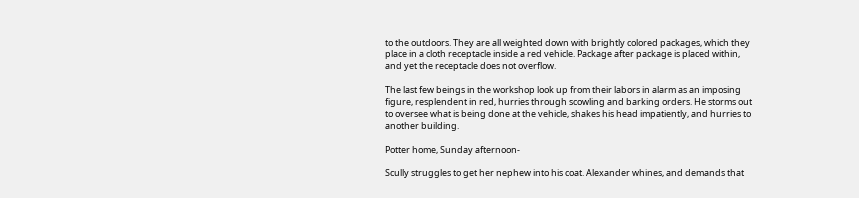to the outdoors. They are all weighted down with brightly colored packages, which they place in a cloth receptacle inside a red vehicle. Package after package is placed within, and yet the receptacle does not overflow.

The last few beings in the workshop look up from their labors in alarm as an imposing figure, resplendent in red, hurries through scowling and barking orders. He storms out to oversee what is being done at the vehicle, shakes his head impatiently, and hurries to another building.

Potter home, Sunday afternoon-

Scully struggles to get her nephew into his coat. Alexander whines, and demands that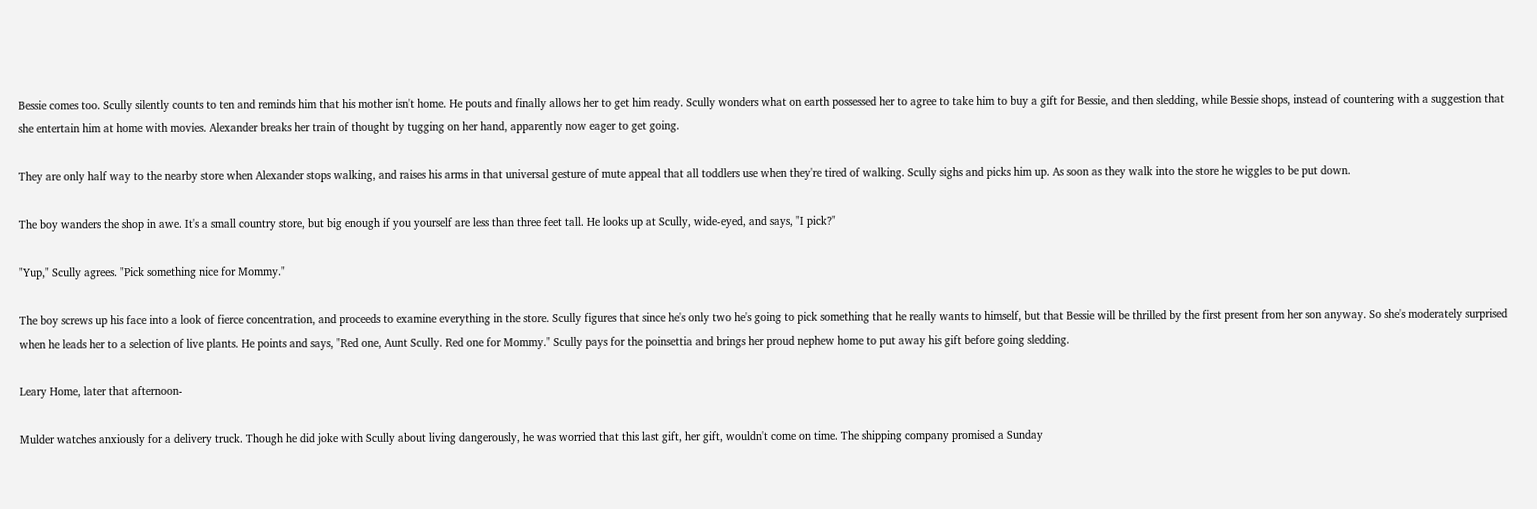Bessie comes too. Scully silently counts to ten and reminds him that his mother isn't home. He pouts and finally allows her to get him ready. Scully wonders what on earth possessed her to agree to take him to buy a gift for Bessie, and then sledding, while Bessie shops, instead of countering with a suggestion that she entertain him at home with movies. Alexander breaks her train of thought by tugging on her hand, apparently now eager to get going.

They are only half way to the nearby store when Alexander stops walking, and raises his arms in that universal gesture of mute appeal that all toddlers use when they're tired of walking. Scully sighs and picks him up. As soon as they walk into the store he wiggles to be put down.

The boy wanders the shop in awe. It's a small country store, but big enough if you yourself are less than three feet tall. He looks up at Scully, wide-eyed, and says, "I pick?"

"Yup," Scully agrees. "Pick something nice for Mommy."

The boy screws up his face into a look of fierce concentration, and proceeds to examine everything in the store. Scully figures that since he's only two he's going to pick something that he really wants to himself, but that Bessie will be thrilled by the first present from her son anyway. So she's moderately surprised when he leads her to a selection of live plants. He points and says, "Red one, Aunt Scully. Red one for Mommy." Scully pays for the poinsettia and brings her proud nephew home to put away his gift before going sledding.

Leary Home, later that afternoon-

Mulder watches anxiously for a delivery truck. Though he did joke with Scully about living dangerously, he was worried that this last gift, her gift, wouldn't come on time. The shipping company promised a Sunday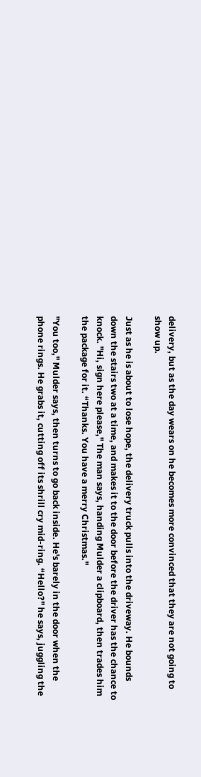delivery, but as the day wears on he becomes more convinced that they are not going to show up.

Just as he is about to lose hope, the delivery truck pulls into the driveway. He bounds down the stairs two at a time, and makes it to the door before the driver has the chance to knock. "Hi, sign here please," The man says, handing Mulder a clipboard, then trades him the package for it. “Thanks. You have a merry Christmas."

"You too," Mulder says, then turns to go back inside. He's barely in the door when the phone rings. He grabs it, cutting off its shrill cry mid-ring. “Hello?" he says, juggling the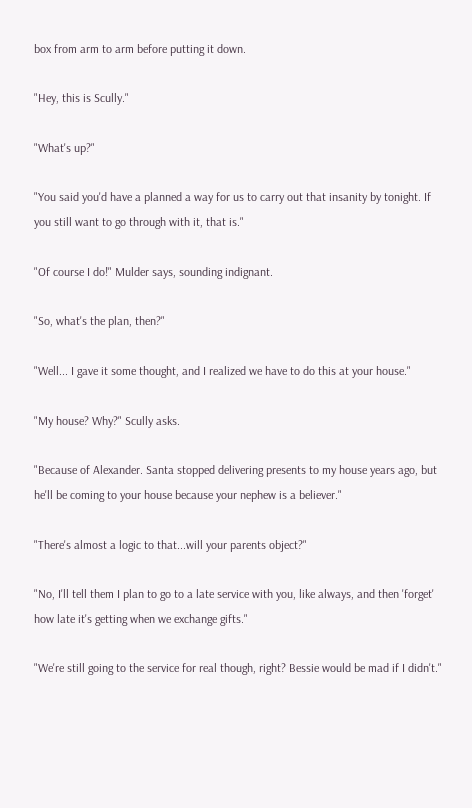box from arm to arm before putting it down.

"Hey, this is Scully."

"What's up?"

"You said you'd have a planned a way for us to carry out that insanity by tonight. If you still want to go through with it, that is."

"Of course I do!" Mulder says, sounding indignant.

"So, what's the plan, then?"

"Well... I gave it some thought, and I realized we have to do this at your house."

"My house? Why?" Scully asks.

"Because of Alexander. Santa stopped delivering presents to my house years ago, but he'll be coming to your house because your nephew is a believer."

"There's almost a logic to that...will your parents object?"

"No, I'll tell them I plan to go to a late service with you, like always, and then 'forget' how late it's getting when we exchange gifts."

"We're still going to the service for real though, right? Bessie would be mad if I didn't."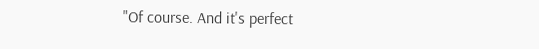"Of course. And it's perfect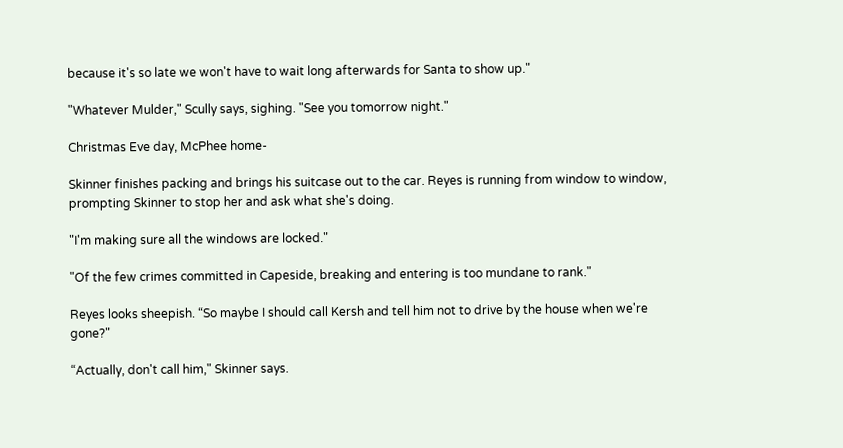because it's so late we won't have to wait long afterwards for Santa to show up."

"Whatever Mulder," Scully says, sighing. "See you tomorrow night."

Christmas Eve day, McPhee home-

Skinner finishes packing and brings his suitcase out to the car. Reyes is running from window to window, prompting Skinner to stop her and ask what she's doing.

"I'm making sure all the windows are locked."

"Of the few crimes committed in Capeside, breaking and entering is too mundane to rank."

Reyes looks sheepish. “So maybe I should call Kersh and tell him not to drive by the house when we're gone?"

“Actually, don't call him," Skinner says.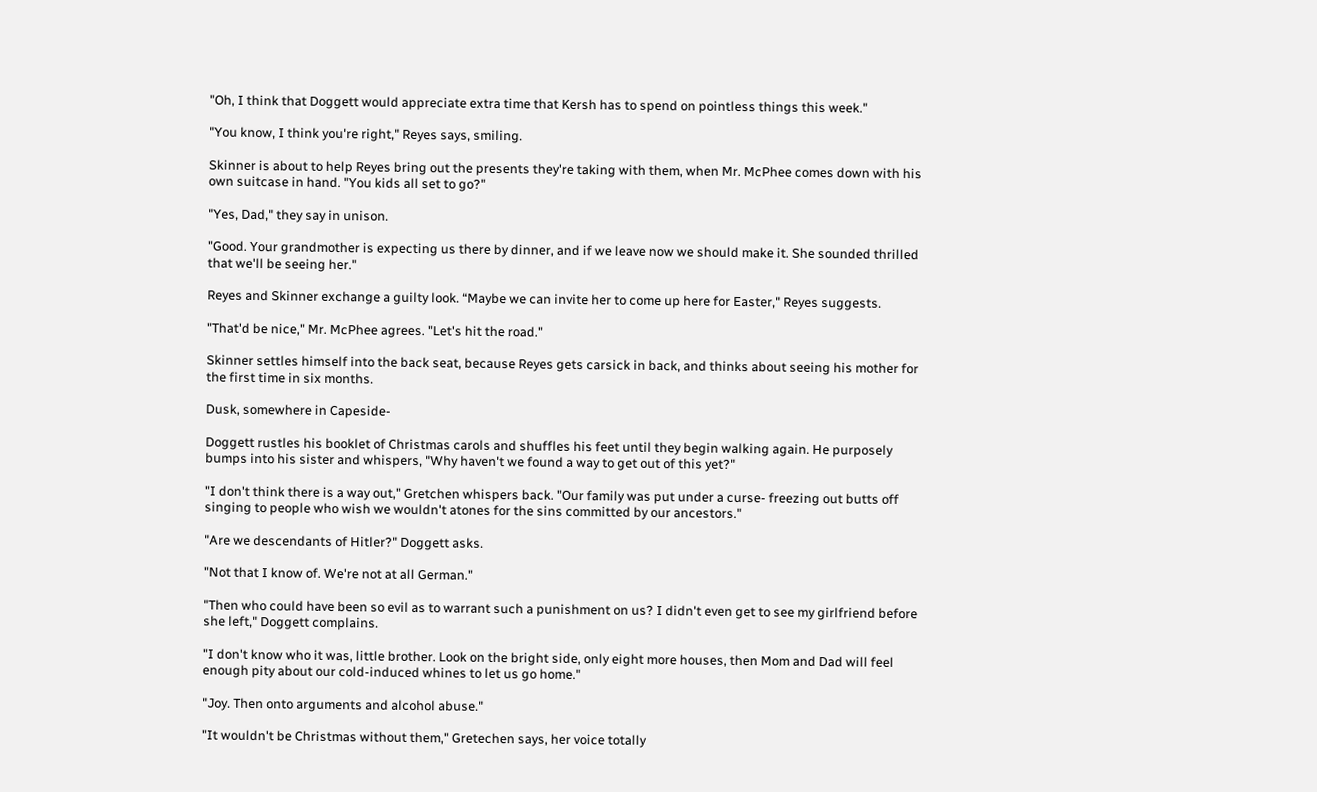"Oh, I think that Doggett would appreciate extra time that Kersh has to spend on pointless things this week."

"You know, I think you're right," Reyes says, smiling.

Skinner is about to help Reyes bring out the presents they're taking with them, when Mr. McPhee comes down with his own suitcase in hand. "You kids all set to go?"

"Yes, Dad," they say in unison.

"Good. Your grandmother is expecting us there by dinner, and if we leave now we should make it. She sounded thrilled that we'll be seeing her."

Reyes and Skinner exchange a guilty look. “Maybe we can invite her to come up here for Easter," Reyes suggests.

"That'd be nice," Mr. McPhee agrees. "Let's hit the road."

Skinner settles himself into the back seat, because Reyes gets carsick in back, and thinks about seeing his mother for the first time in six months.

Dusk, somewhere in Capeside-

Doggett rustles his booklet of Christmas carols and shuffles his feet until they begin walking again. He purposely bumps into his sister and whispers, "Why haven't we found a way to get out of this yet?"

"I don't think there is a way out," Gretchen whispers back. "Our family was put under a curse- freezing out butts off singing to people who wish we wouldn't atones for the sins committed by our ancestors."

"Are we descendants of Hitler?" Doggett asks.

"Not that I know of. We're not at all German."

"Then who could have been so evil as to warrant such a punishment on us? I didn't even get to see my girlfriend before she left," Doggett complains.

"I don't know who it was, little brother. Look on the bright side, only eight more houses, then Mom and Dad will feel enough pity about our cold-induced whines to let us go home."

"Joy. Then onto arguments and alcohol abuse."

"It wouldn't be Christmas without them," Gretechen says, her voice totally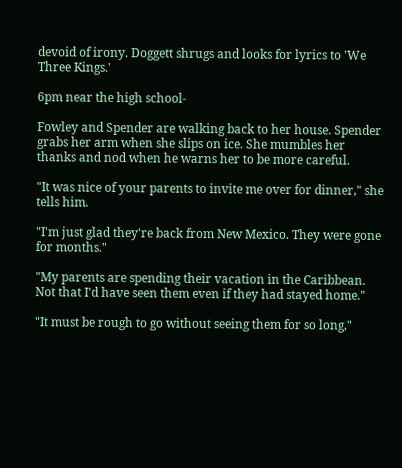devoid of irony. Doggett shrugs and looks for lyrics to 'We Three Kings.'

6pm near the high school-

Fowley and Spender are walking back to her house. Spender grabs her arm when she slips on ice. She mumbles her thanks and nod when he warns her to be more careful.

"It was nice of your parents to invite me over for dinner," she tells him.

"I'm just glad they're back from New Mexico. They were gone for months."

"My parents are spending their vacation in the Caribbean. Not that I'd have seen them even if they had stayed home."

"It must be rough to go without seeing them for so long,"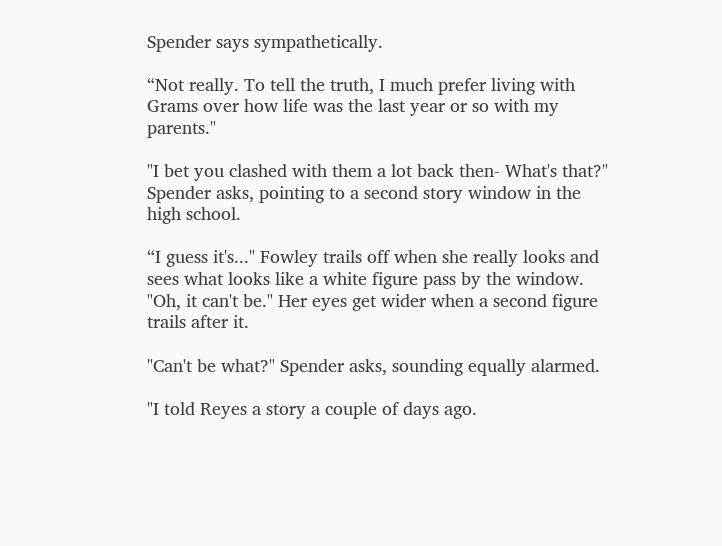Spender says sympathetically.

“Not really. To tell the truth, I much prefer living with Grams over how life was the last year or so with my parents."

"I bet you clashed with them a lot back then- What's that?" Spender asks, pointing to a second story window in the high school.

“I guess it's..." Fowley trails off when she really looks and sees what looks like a white figure pass by the window. "Oh, it can't be." Her eyes get wider when a second figure trails after it.

"Can't be what?" Spender asks, sounding equally alarmed.

"I told Reyes a story a couple of days ago.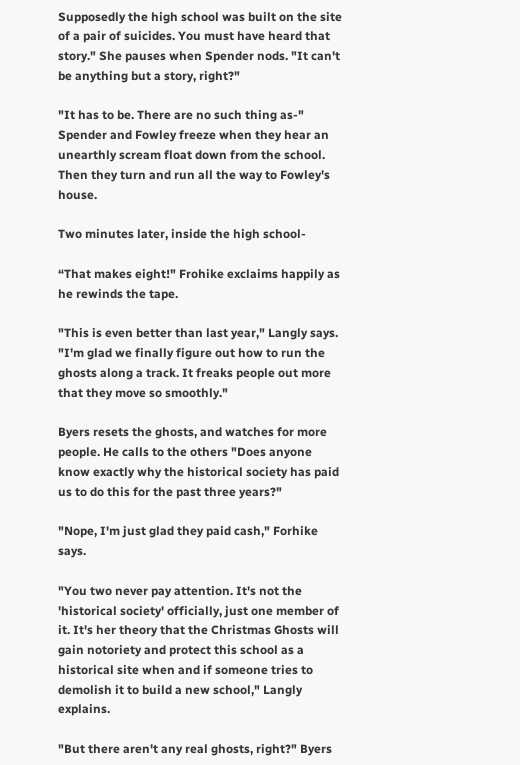Supposedly the high school was built on the site of a pair of suicides. You must have heard that story." She pauses when Spender nods. "It can't be anything but a story, right?"

"It has to be. There are no such thing as-" Spender and Fowley freeze when they hear an unearthly scream float down from the school. Then they turn and run all the way to Fowley's house.

Two minutes later, inside the high school-

“That makes eight!" Frohike exclaims happily as he rewinds the tape.

"This is even better than last year," Langly says. "I'm glad we finally figure out how to run the ghosts along a track. It freaks people out more that they move so smoothly."

Byers resets the ghosts, and watches for more people. He calls to the others "Does anyone know exactly why the historical society has paid us to do this for the past three years?"

"Nope, I'm just glad they paid cash," Forhike says.

"You two never pay attention. It's not the 'historical society' officially, just one member of it. It's her theory that the Christmas Ghosts will gain notoriety and protect this school as a historical site when and if someone tries to demolish it to build a new school," Langly explains.

"But there aren't any real ghosts, right?" Byers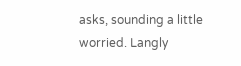asks, sounding a little worried. Langly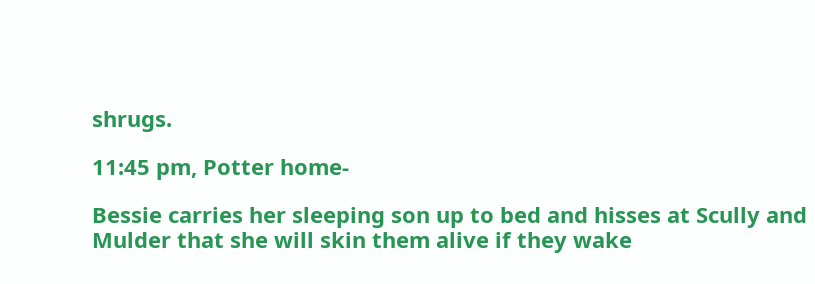shrugs.

11:45 pm, Potter home-

Bessie carries her sleeping son up to bed and hisses at Scully and Mulder that she will skin them alive if they wake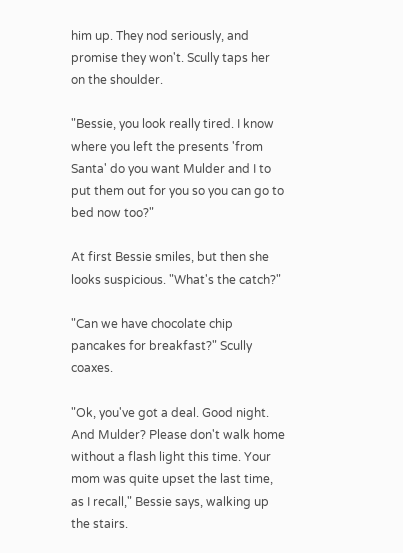him up. They nod seriously, and promise they won't. Scully taps her on the shoulder.

"Bessie, you look really tired. I know where you left the presents 'from Santa' do you want Mulder and I to put them out for you so you can go to bed now too?"

At first Bessie smiles, but then she looks suspicious. "What's the catch?"

"Can we have chocolate chip pancakes for breakfast?" Scully coaxes.

"Ok, you've got a deal. Good night. And Mulder? Please don't walk home without a flash light this time. Your mom was quite upset the last time, as I recall," Bessie says, walking up the stairs.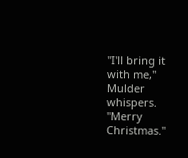"I'll bring it with me," Mulder whispers. "Merry Christmas."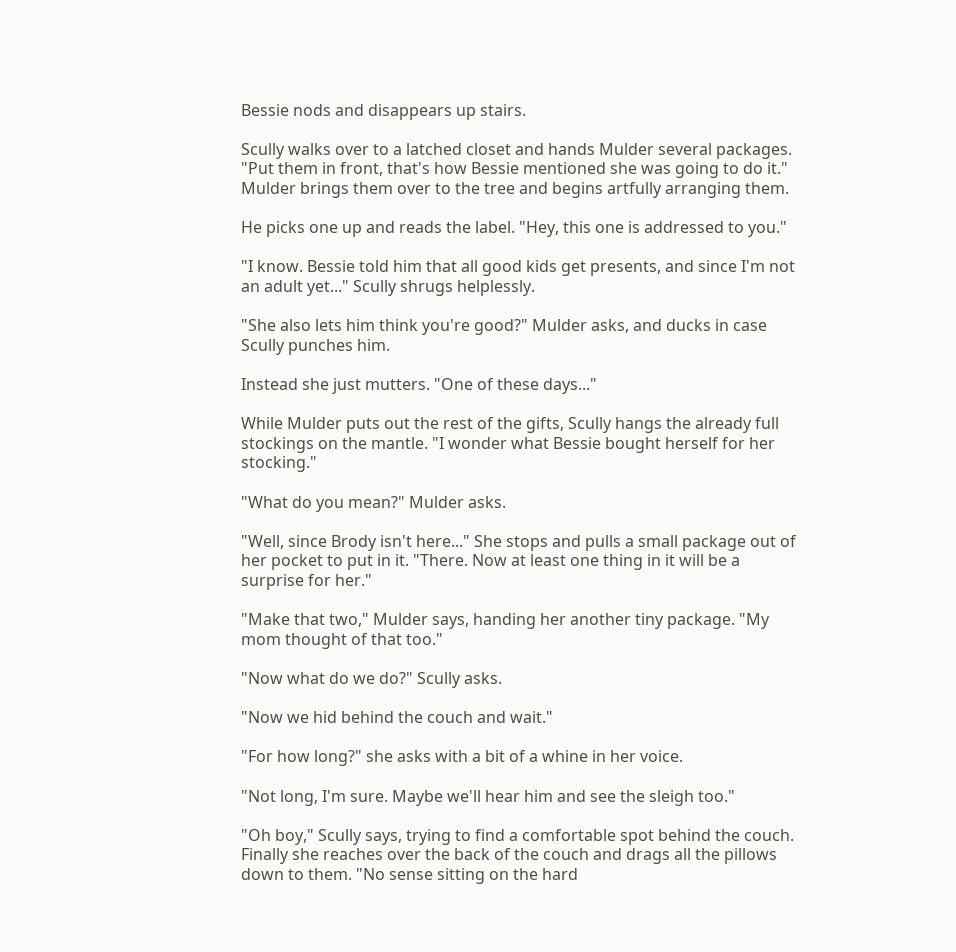Bessie nods and disappears up stairs.

Scully walks over to a latched closet and hands Mulder several packages. "Put them in front, that's how Bessie mentioned she was going to do it." Mulder brings them over to the tree and begins artfully arranging them.

He picks one up and reads the label. "Hey, this one is addressed to you."

"I know. Bessie told him that all good kids get presents, and since I'm not an adult yet..." Scully shrugs helplessly.

"She also lets him think you're good?" Mulder asks, and ducks in case Scully punches him.

Instead she just mutters. "One of these days..."

While Mulder puts out the rest of the gifts, Scully hangs the already full stockings on the mantle. "I wonder what Bessie bought herself for her stocking."

"What do you mean?" Mulder asks.

"Well, since Brody isn't here..." She stops and pulls a small package out of her pocket to put in it. "There. Now at least one thing in it will be a surprise for her."

"Make that two," Mulder says, handing her another tiny package. "My mom thought of that too."

"Now what do we do?" Scully asks.

"Now we hid behind the couch and wait."

"For how long?" she asks with a bit of a whine in her voice.

"Not long, I'm sure. Maybe we'll hear him and see the sleigh too."

"Oh boy," Scully says, trying to find a comfortable spot behind the couch. Finally she reaches over the back of the couch and drags all the pillows down to them. "No sense sitting on the hard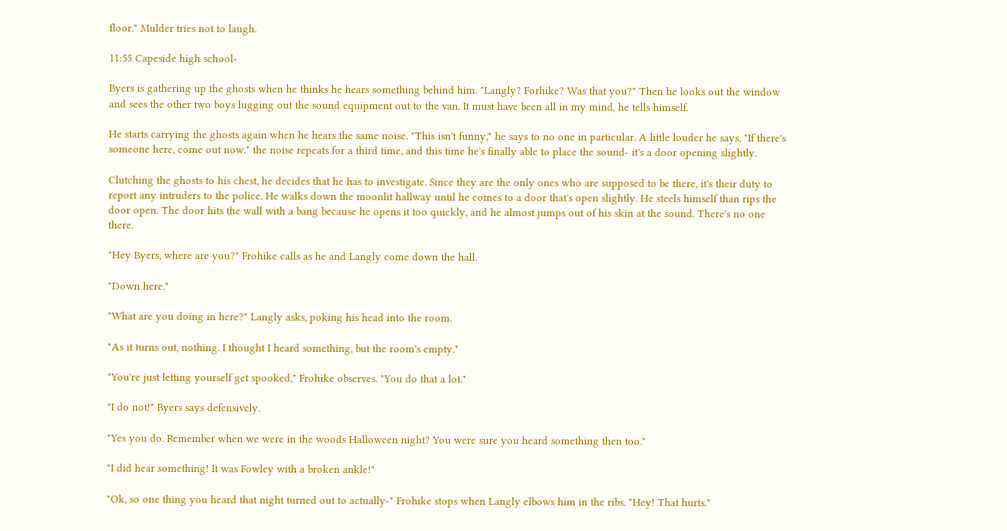floor." Mulder tries not to laugh.

11:55 Capeside high school-

Byers is gathering up the ghosts when he thinks he hears something behind him. "Langly? Forhike? Was that you?" Then he looks out the window and sees the other two boys lugging out the sound equipment out to the van. It must have been all in my mind, he tells himself.

He starts carrying the ghosts again when he hears the same noise. "This isn't funny," he says to no one in particular. A little louder he says, "If there's someone here, come out now." the noise repeats for a third time, and this time he's finally able to place the sound- it's a door opening slightly.

Clutching the ghosts to his chest, he decides that he has to investigate. Since they are the only ones who are supposed to be there, it's their duty to report any intruders to the police. He walks down the moonlit hallway until he comes to a door that's open slightly. He steels himself than rips the door open. The door hits the wall with a bang because he opens it too quickly, and he almost jumps out of his skin at the sound. There's no one there.

"Hey Byers, where are you?" Frohike calls as he and Langly come down the hall.

"Down here."

"What are you doing in here?" Langly asks, poking his head into the room.

"As it turns out, nothing. I thought I heard something, but the room's empty."

"You're just letting yourself get spooked," Frohike observes. "You do that a lot."

"I do not!" Byers says defensively.

"Yes you do. Remember when we were in the woods Halloween night? You were sure you heard something then too."

"I did hear something! It was Fowley with a broken ankle!"

"Ok, so one thing you heard that night turned out to actually-" Frohike stops when Langly elbows him in the ribs. "Hey! That hurts."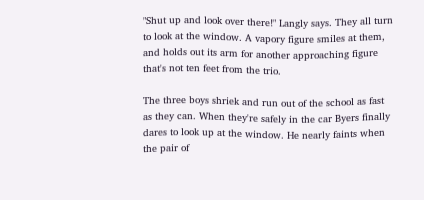"Shut up and look over there!" Langly says. They all turn to look at the window. A vapory figure smiles at them, and holds out its arm for another approaching figure that's not ten feet from the trio.

The three boys shriek and run out of the school as fast as they can. When they're safely in the car Byers finally dares to look up at the window. He nearly faints when the pair of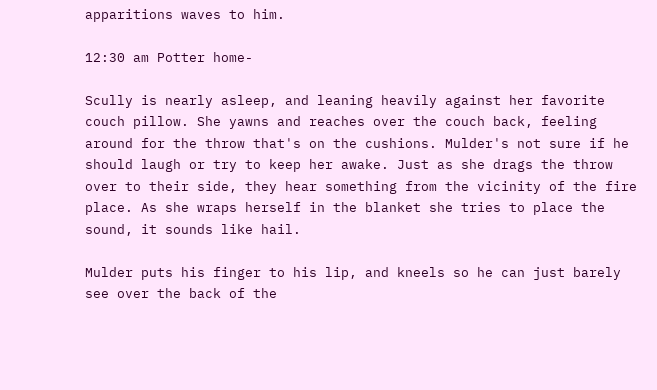apparitions waves to him.

12:30 am Potter home-

Scully is nearly asleep, and leaning heavily against her favorite couch pillow. She yawns and reaches over the couch back, feeling around for the throw that's on the cushions. Mulder's not sure if he should laugh or try to keep her awake. Just as she drags the throw over to their side, they hear something from the vicinity of the fire place. As she wraps herself in the blanket she tries to place the sound, it sounds like hail.

Mulder puts his finger to his lip, and kneels so he can just barely see over the back of the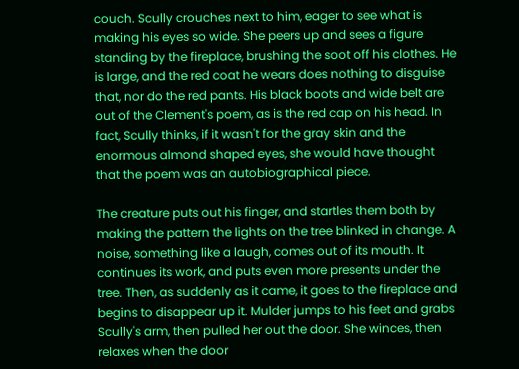couch. Scully crouches next to him, eager to see what is making his eyes so wide. She peers up and sees a figure standing by the fireplace, brushing the soot off his clothes. He is large, and the red coat he wears does nothing to disguise that, nor do the red pants. His black boots and wide belt are out of the Clement's poem, as is the red cap on his head. In fact, Scully thinks, if it wasn't for the gray skin and the enormous almond shaped eyes, she would have thought that the poem was an autobiographical piece.

The creature puts out his finger, and startles them both by making the pattern the lights on the tree blinked in change. A noise, something like a laugh, comes out of its mouth. It continues its work, and puts even more presents under the tree. Then, as suddenly as it came, it goes to the fireplace and begins to disappear up it. Mulder jumps to his feet and grabs Scully's arm, then pulled her out the door. She winces, then relaxes when the door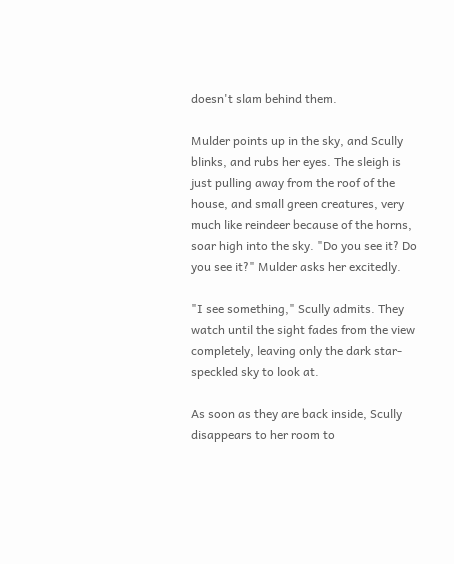doesn't slam behind them.

Mulder points up in the sky, and Scully blinks, and rubs her eyes. The sleigh is just pulling away from the roof of the house, and small green creatures, very much like reindeer because of the horns, soar high into the sky. "Do you see it? Do you see it?" Mulder asks her excitedly.

"I see something," Scully admits. They watch until the sight fades from the view completely, leaving only the dark star-speckled sky to look at.

As soon as they are back inside, Scully disappears to her room to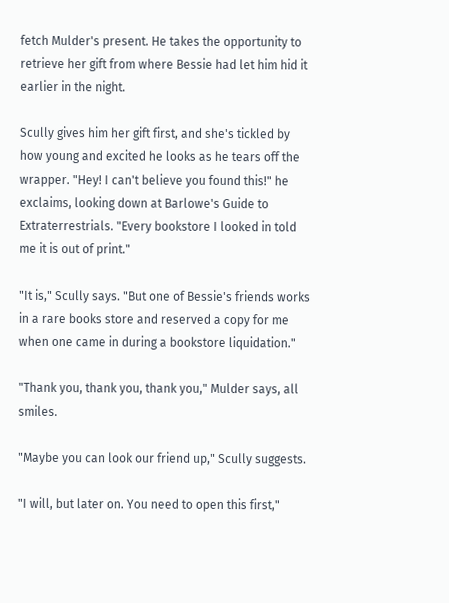fetch Mulder's present. He takes the opportunity to retrieve her gift from where Bessie had let him hid it earlier in the night.

Scully gives him her gift first, and she's tickled by how young and excited he looks as he tears off the wrapper. "Hey! I can't believe you found this!" he exclaims, looking down at Barlowe's Guide to Extraterrestrials. "Every bookstore I looked in told me it is out of print."

"It is," Scully says. "But one of Bessie's friends works in a rare books store and reserved a copy for me when one came in during a bookstore liquidation."

"Thank you, thank you, thank you," Mulder says, all smiles.

"Maybe you can look our friend up," Scully suggests.

"I will, but later on. You need to open this first,"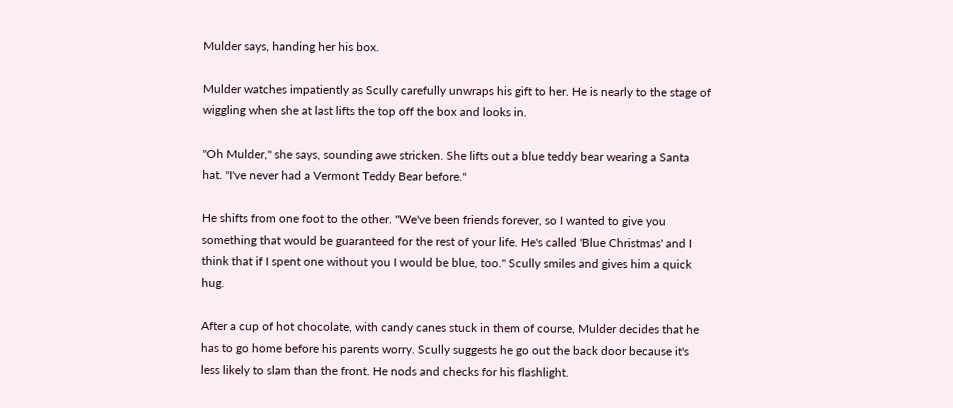Mulder says, handing her his box.

Mulder watches impatiently as Scully carefully unwraps his gift to her. He is nearly to the stage of wiggling when she at last lifts the top off the box and looks in.

"Oh Mulder," she says, sounding awe stricken. She lifts out a blue teddy bear wearing a Santa hat. "I've never had a Vermont Teddy Bear before."

He shifts from one foot to the other. "We've been friends forever, so I wanted to give you something that would be guaranteed for the rest of your life. He's called 'Blue Christmas' and I think that if I spent one without you I would be blue, too." Scully smiles and gives him a quick hug.

After a cup of hot chocolate, with candy canes stuck in them of course, Mulder decides that he has to go home before his parents worry. Scully suggests he go out the back door because it's less likely to slam than the front. He nods and checks for his flashlight.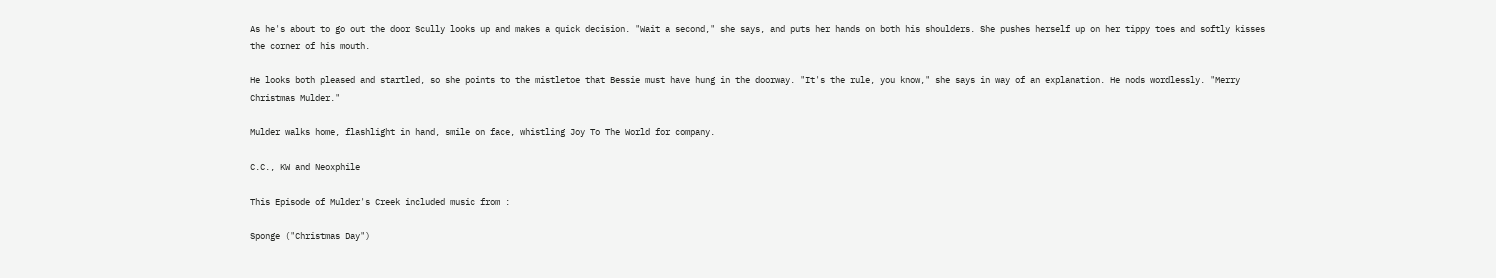As he's about to go out the door Scully looks up and makes a quick decision. "Wait a second," she says, and puts her hands on both his shoulders. She pushes herself up on her tippy toes and softly kisses the corner of his mouth.

He looks both pleased and startled, so she points to the mistletoe that Bessie must have hung in the doorway. "It's the rule, you know," she says in way of an explanation. He nods wordlessly. "Merry Christmas Mulder."

Mulder walks home, flashlight in hand, smile on face, whistling Joy To The World for company.

C.C., KW and Neoxphile

This Episode of Mulder's Creek included music from :

Sponge ("Christmas Day")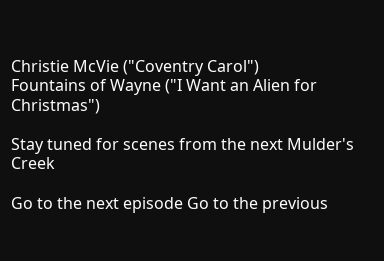Christie McVie ("Coventry Carol")
Fountains of Wayne ("I Want an Alien for Christmas")

Stay tuned for scenes from the next Mulder's Creek

Go to the next episode Go to the previous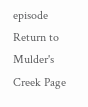episode Return to Mulder's Creek Page